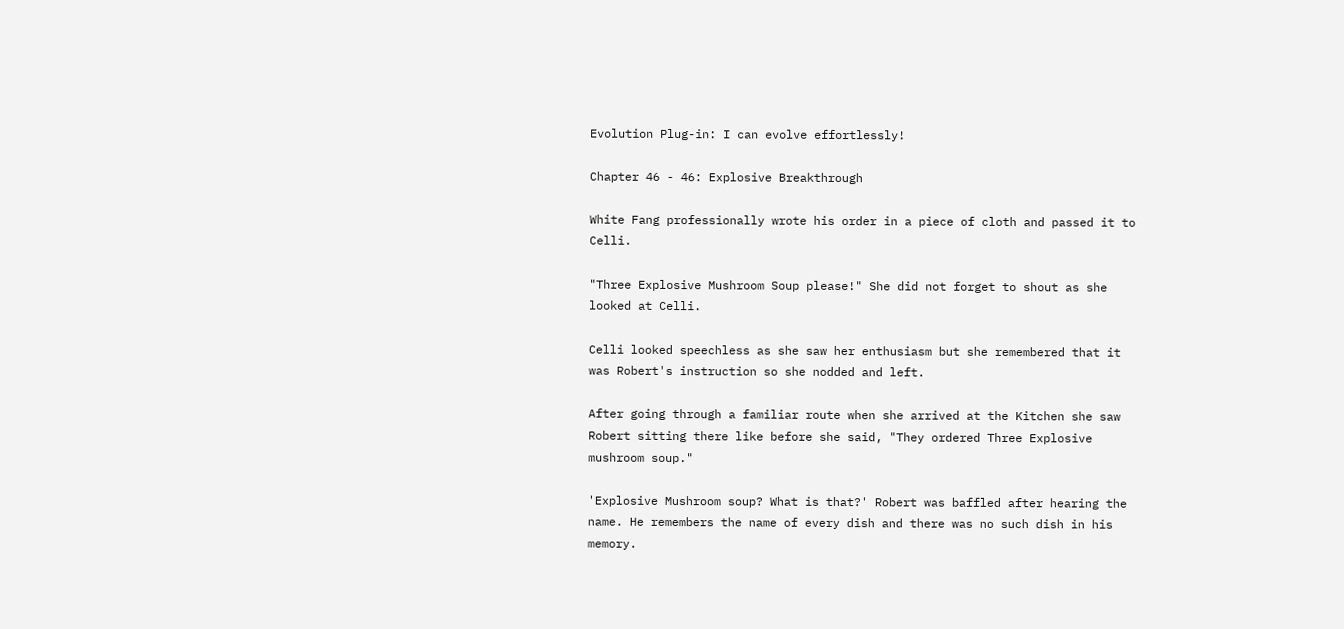Evolution Plug-in: I can evolve effortlessly!

Chapter 46 - 46: Explosive Breakthrough

White Fang professionally wrote his order in a piece of cloth and passed it to Celli.

"Three Explosive Mushroom Soup please!" She did not forget to shout as she looked at Celli.

Celli looked speechless as she saw her enthusiasm but she remembered that it was Robert's instruction so she nodded and left.

After going through a familiar route when she arrived at the Kitchen she saw Robert sitting there like before she said, "They ordered Three Explosive mushroom soup."

'Explosive Mushroom soup? What is that?' Robert was baffled after hearing the name. He remembers the name of every dish and there was no such dish in his memory.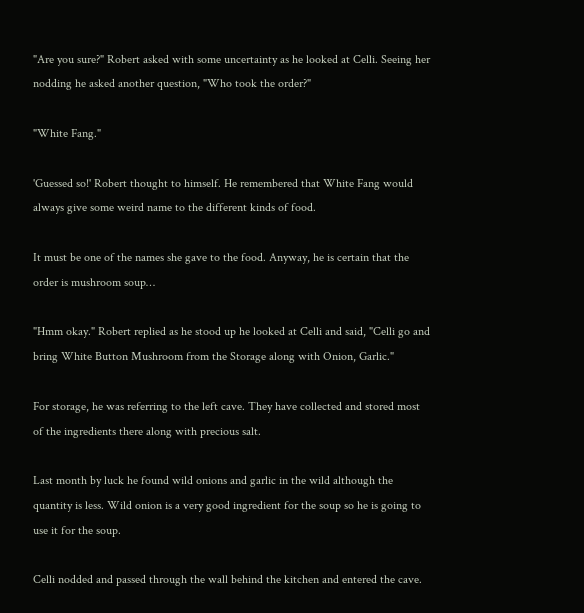"Are you sure?" Robert asked with some uncertainty as he looked at Celli. Seeing her nodding he asked another question, "Who took the order?"

"White Fang."

'Guessed so!' Robert thought to himself. He remembered that White Fang would always give some weird name to the different kinds of food.

It must be one of the names she gave to the food. Anyway, he is certain that the order is mushroom soup…

"Hmm okay." Robert replied as he stood up he looked at Celli and said, "Celli go and bring White Button Mushroom from the Storage along with Onion, Garlic."

For storage, he was referring to the left cave. They have collected and stored most of the ingredients there along with precious salt.

Last month by luck he found wild onions and garlic in the wild although the quantity is less. Wild onion is a very good ingredient for the soup so he is going to use it for the soup.

Celli nodded and passed through the wall behind the kitchen and entered the cave.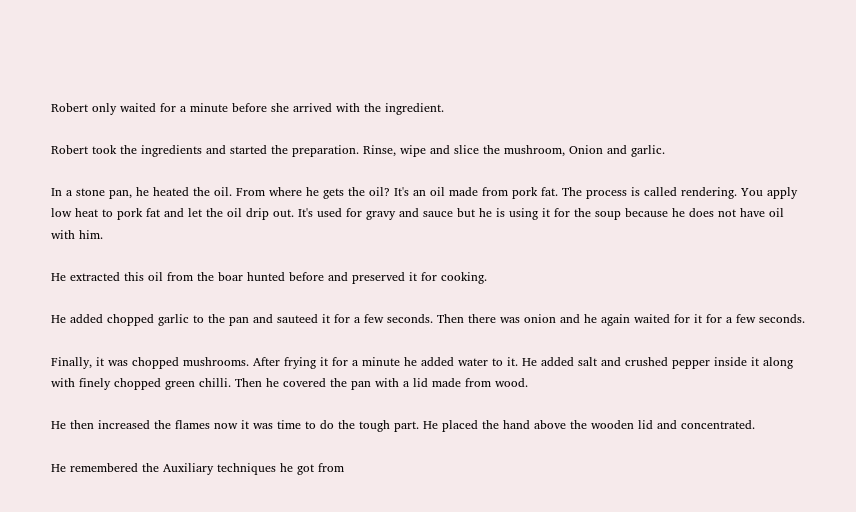Robert only waited for a minute before she arrived with the ingredient.

Robert took the ingredients and started the preparation. Rinse, wipe and slice the mushroom, Onion and garlic.

In a stone pan, he heated the oil. From where he gets the oil? It's an oil made from pork fat. The process is called rendering. You apply low heat to pork fat and let the oil drip out. It's used for gravy and sauce but he is using it for the soup because he does not have oil with him.

He extracted this oil from the boar hunted before and preserved it for cooking.

He added chopped garlic to the pan and sauteed it for a few seconds. Then there was onion and he again waited for it for a few seconds.

Finally, it was chopped mushrooms. After frying it for a minute he added water to it. He added salt and crushed pepper inside it along with finely chopped green chilli. Then he covered the pan with a lid made from wood.

He then increased the flames now it was time to do the tough part. He placed the hand above the wooden lid and concentrated.

He remembered the Auxiliary techniques he got from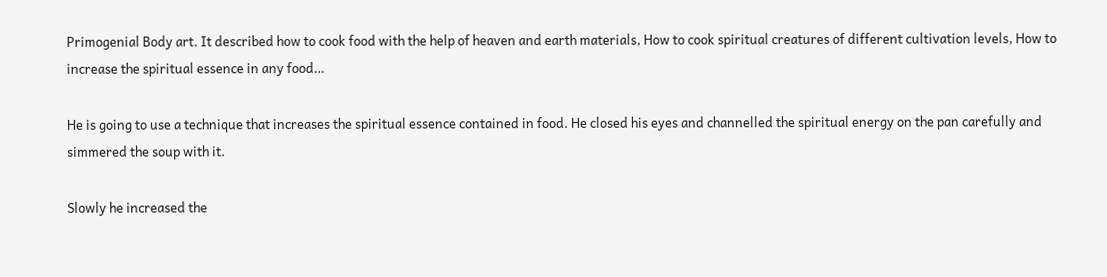Primogenial Body art. It described how to cook food with the help of heaven and earth materials, How to cook spiritual creatures of different cultivation levels, How to increase the spiritual essence in any food…

He is going to use a technique that increases the spiritual essence contained in food. He closed his eyes and channelled the spiritual energy on the pan carefully and simmered the soup with it.

Slowly he increased the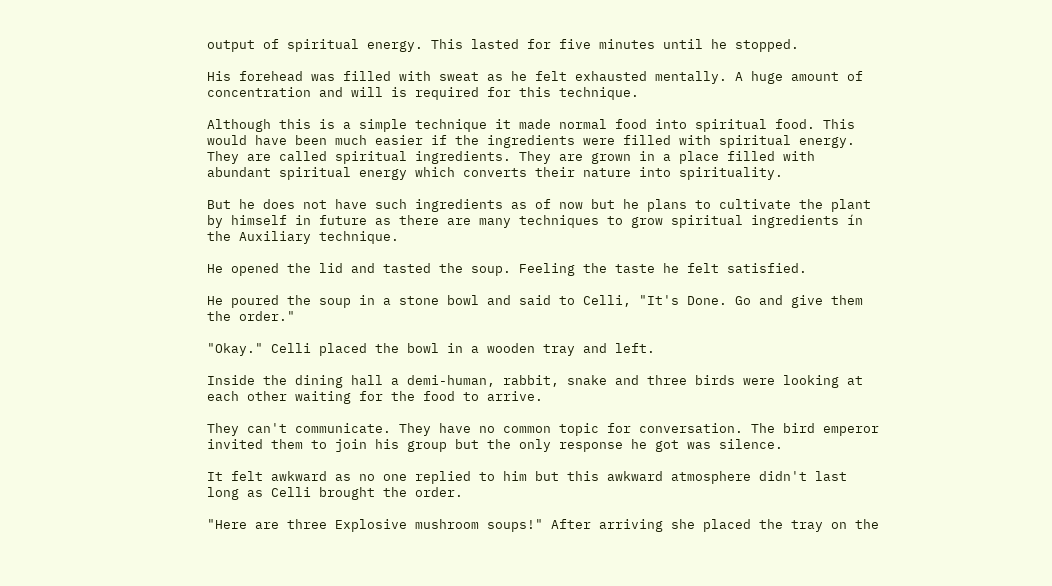output of spiritual energy. This lasted for five minutes until he stopped.

His forehead was filled with sweat as he felt exhausted mentally. A huge amount of concentration and will is required for this technique.

Although this is a simple technique it made normal food into spiritual food. This would have been much easier if the ingredients were filled with spiritual energy. They are called spiritual ingredients. They are grown in a place filled with abundant spiritual energy which converts their nature into spirituality.

But he does not have such ingredients as of now but he plans to cultivate the plant by himself in future as there are many techniques to grow spiritual ingredients ín the Auxiliary technique.

He opened the lid and tasted the soup. Feeling the taste he felt satisfied.

He poured the soup in a stone bowl and said to Celli, "It's Done. Go and give them the order."

"Okay." Celli placed the bowl in a wooden tray and left.

Inside the dining hall a demi-human, rabbit, snake and three birds were looking at each other waiting for the food to arrive.

They can't communicate. They have no common topic for conversation. The bird emperor invited them to join his group but the only response he got was silence.

It felt awkward as no one replied to him but this awkward atmosphere didn't last long as Celli brought the order.

"Here are three Explosive mushroom soups!" After arriving she placed the tray on the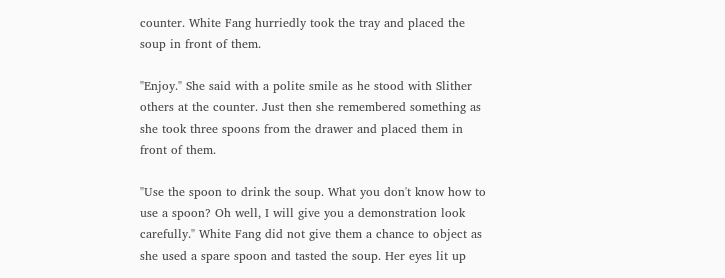counter. White Fang hurriedly took the tray and placed the soup in front of them.

"Enjoy." She said with a polite smile as he stood with Slither others at the counter. Just then she remembered something as she took three spoons from the drawer and placed them in front of them.

"Use the spoon to drink the soup. What you don't know how to use a spoon? Oh well, I will give you a demonstration look carefully." White Fang did not give them a chance to object as she used a spare spoon and tasted the soup. Her eyes lit up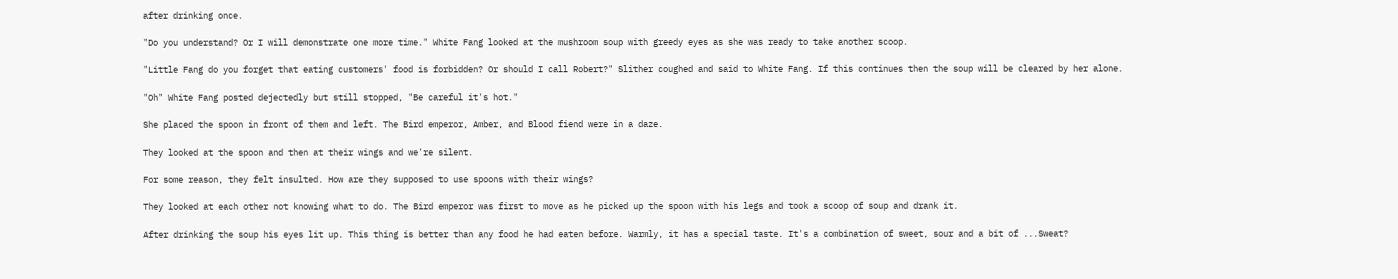after drinking once.

"Do you understand? Or I will demonstrate one more time." White Fang looked at the mushroom soup with greedy eyes as she was ready to take another scoop.

"Little Fang do you forget that eating customers' food is forbidden? Or should I call Robert?" Slither coughed and said to White Fang. If this continues then the soup will be cleared by her alone.

"Oh" White Fang posted dejectedly but still stopped, "Be careful it's hot."

She placed the spoon in front of them and left. The Bird emperor, Amber, and Blood fiend were in a daze.

They looked at the spoon and then at their wings and we're silent.

For some reason, they felt insulted. How are they supposed to use spoons with their wings?

They looked at each other not knowing what to do. The Bird emperor was first to move as he picked up the spoon with his legs and took a scoop of soup and drank it.

After drinking the soup his eyes lit up. This thing is better than any food he had eaten before. Warmly, it has a special taste. It's a combination of sweet, sour and a bit of ...Sweat?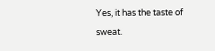Yes, it has the taste of sweat.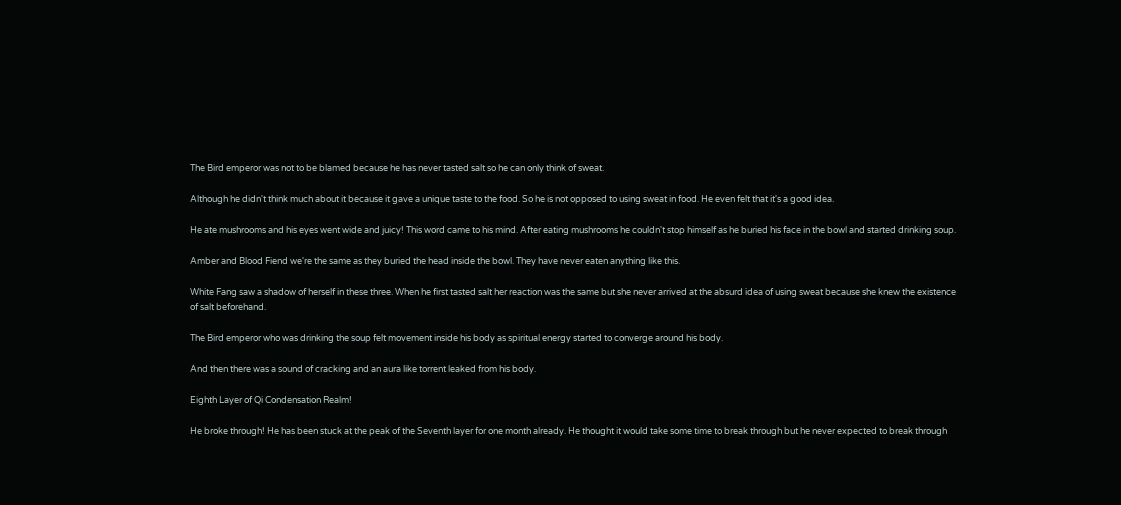The Bird emperor was not to be blamed because he has never tasted salt so he can only think of sweat.

Although he didn't think much about it because it gave a unique taste to the food. So he is not opposed to using sweat in food. He even felt that it's a good idea.

He ate mushrooms and his eyes went wide and juicy! This word came to his mind. After eating mushrooms he couldn't stop himself as he buried his face in the bowl and started drinking soup.

Amber and Blood Fiend we're the same as they buried the head inside the bowl. They have never eaten anything like this.

White Fang saw a shadow of herself in these three. When he first tasted salt her reaction was the same but she never arrived at the absurd idea of using sweat because she knew the existence of salt beforehand.

The Bird emperor who was drinking the soup felt movement inside his body as spiritual energy started to converge around his body.

And then there was a sound of cracking and an aura like torrent leaked from his body.

Eighth Layer of Qi Condensation Realm!

He broke through! He has been stuck at the peak of the Seventh layer for one month already. He thought it would take some time to break through but he never expected to break through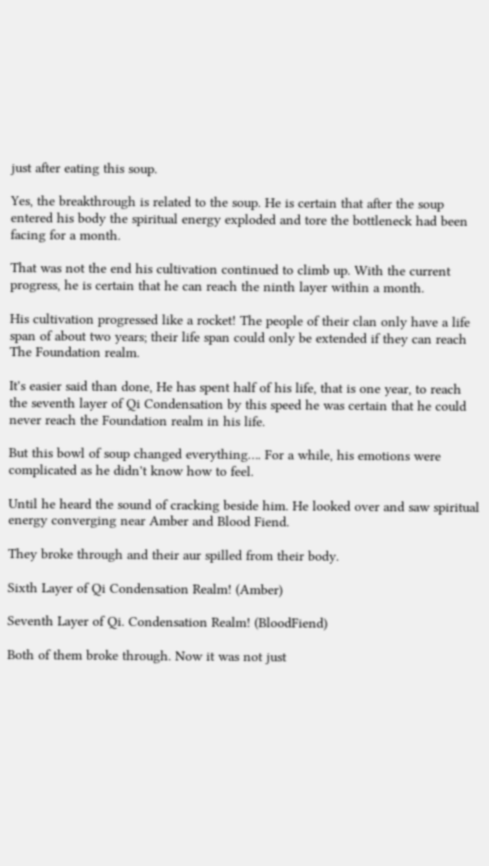just after eating this soup.

Yes, the breakthrough is related to the soup. He is certain that after the soup entered his body the spiritual energy exploded and tore the bottleneck had been facing for a month.

That was not the end his cultivation continued to climb up. With the current progress, he is certain that he can reach the ninth layer within a month.

His cultivation progressed like a rocket! The people of their clan only have a life span of about two years; their life span could only be extended if they can reach The Foundation realm.

It's easier said than done, He has spent half of his life, that is one year, to reach the seventh layer of Qi Condensation by this speed he was certain that he could never reach the Foundation realm in his life.

But this bowl of soup changed everything…. For a while, his emotions were complicated as he didn't know how to feel.

Until he heard the sound of cracking beside him. He looked over and saw spiritual energy converging near Amber and Blood Fiend.

They broke through and their aur spilled from their body.

Sixth Layer of Qi Condensation Realm! (Amber)

Seventh Layer of Qi. Condensation Realm! (BloodFiend)

Both of them broke through. Now it was not just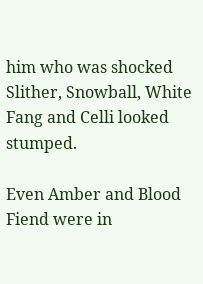him who was shocked Slither, Snowball, White Fang and Celli looked stumped.

Even Amber and Blood Fiend were in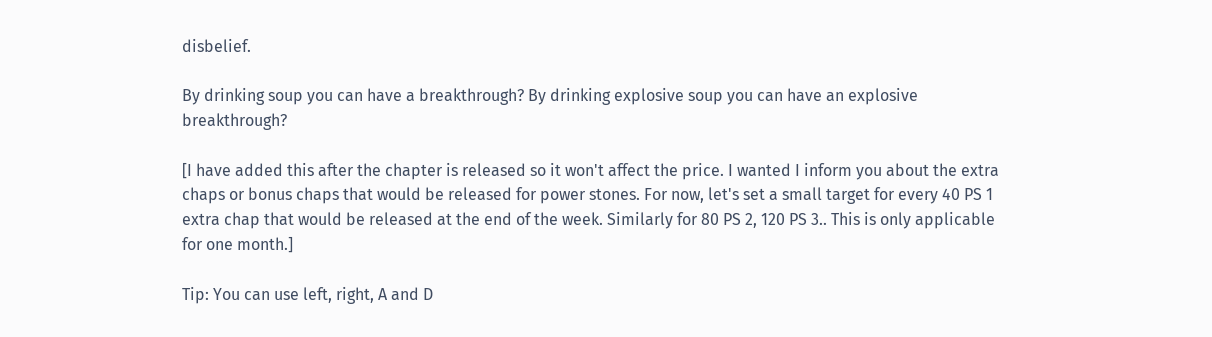disbelief.

By drinking soup you can have a breakthrough? By drinking explosive soup you can have an explosive breakthrough?

[I have added this after the chapter is released so it won't affect the price. I wanted I inform you about the extra chaps or bonus chaps that would be released for power stones. For now, let's set a small target for every 40 PS 1 extra chap that would be released at the end of the week. Similarly for 80 PS 2, 120 PS 3.. This is only applicable for one month.]

Tip: You can use left, right, A and D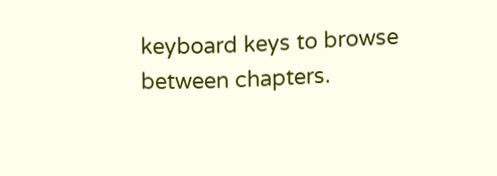keyboard keys to browse between chapters.